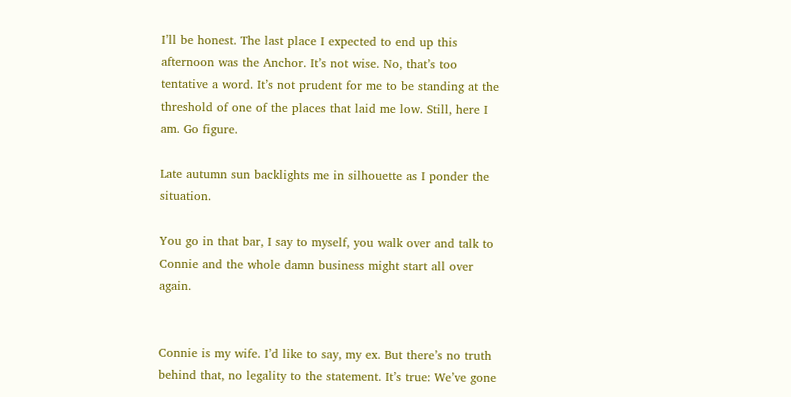I’ll be honest. The last place I expected to end up this afternoon was the Anchor. It’s not wise. No, that’s too tentative a word. It’s not prudent for me to be standing at the threshold of one of the places that laid me low. Still, here I am. Go figure.

Late autumn sun backlights me in silhouette as I ponder the situation.

You go in that bar, I say to myself, you walk over and talk to Connie and the whole damn business might start all over again.


Connie is my wife. I’d like to say, my ex. But there’s no truth behind that, no legality to the statement. It’s true: We’ve gone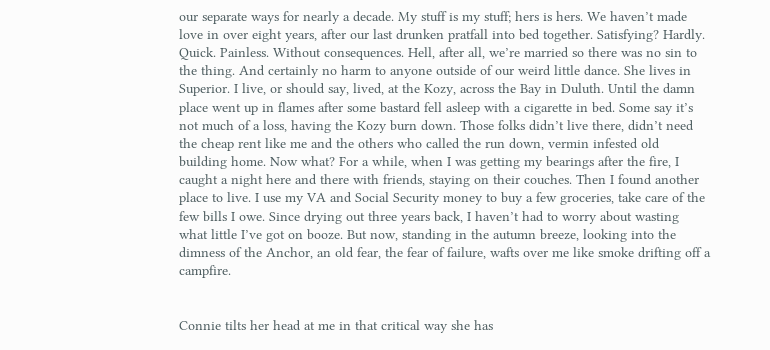our separate ways for nearly a decade. My stuff is my stuff; hers is hers. We haven’t made love in over eight years, after our last drunken pratfall into bed together. Satisfying? Hardly. Quick. Painless. Without consequences. Hell, after all, we’re married so there was no sin to the thing. And certainly no harm to anyone outside of our weird little dance. She lives in Superior. I live, or should say, lived, at the Kozy, across the Bay in Duluth. Until the damn place went up in flames after some bastard fell asleep with a cigarette in bed. Some say it’s not much of a loss, having the Kozy burn down. Those folks didn’t live there, didn’t need the cheap rent like me and the others who called the run down, vermin infested old building home. Now what? For a while, when I was getting my bearings after the fire, I caught a night here and there with friends, staying on their couches. Then I found another place to live. I use my VA and Social Security money to buy a few groceries, take care of the few bills I owe. Since drying out three years back, I haven’t had to worry about wasting what little I’ve got on booze. But now, standing in the autumn breeze, looking into the dimness of the Anchor, an old fear, the fear of failure, wafts over me like smoke drifting off a campfire.


Connie tilts her head at me in that critical way she has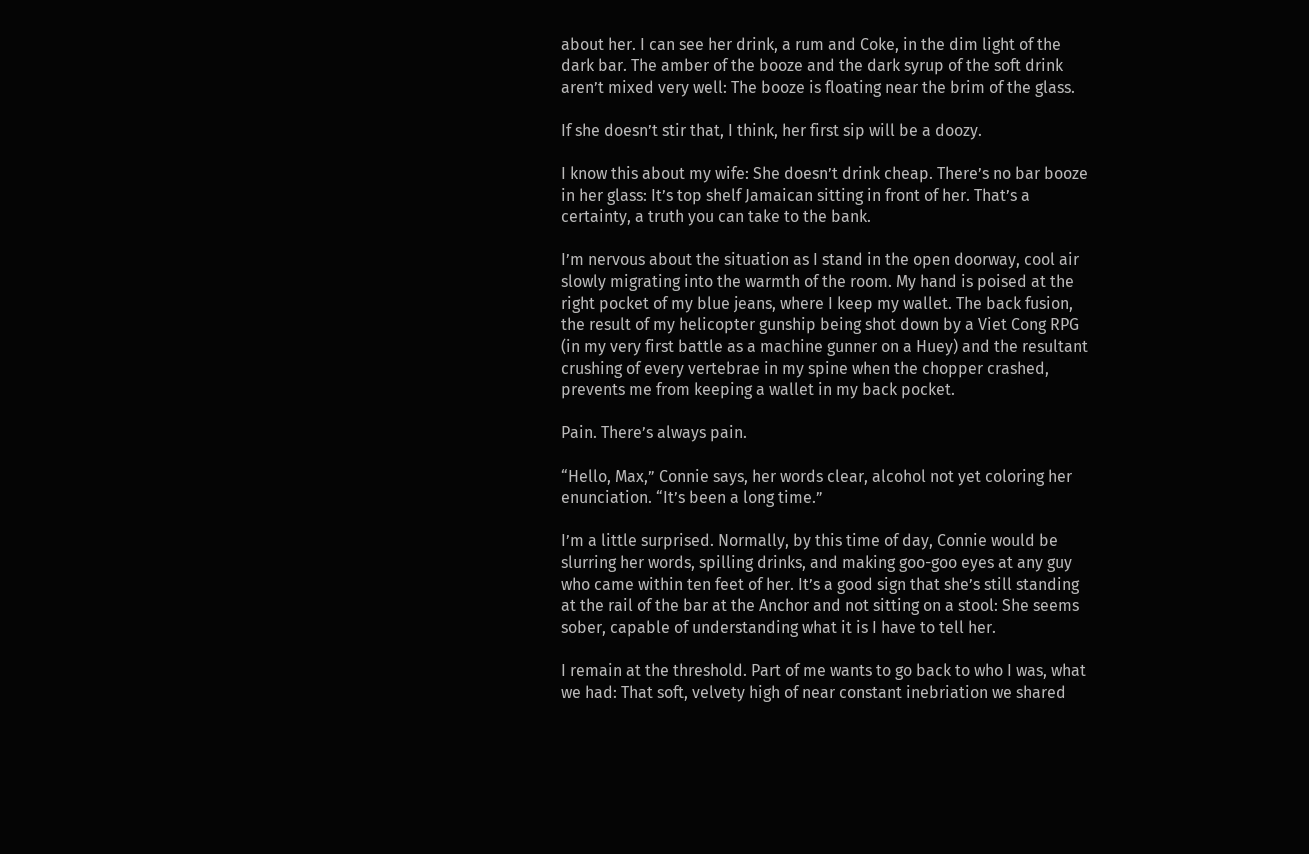about her. I can see her drink, a rum and Coke, in the dim light of the dark bar. The amber of the booze and the dark syrup of the soft drink aren’t mixed very well: The booze is floating near the brim of the glass.

If she doesn’t stir that, I think, her first sip will be a doozy.

I know this about my wife: She doesn’t drink cheap. There’s no bar booze in her glass: It’s top shelf Jamaican sitting in front of her. That’s a certainty, a truth you can take to the bank.

I’m nervous about the situation as I stand in the open doorway, cool air slowly migrating into the warmth of the room. My hand is poised at the right pocket of my blue jeans, where I keep my wallet. The back fusion, the result of my helicopter gunship being shot down by a Viet Cong RPG (in my very first battle as a machine gunner on a Huey) and the resultant crushing of every vertebrae in my spine when the chopper crashed, prevents me from keeping a wallet in my back pocket.

Pain. There’s always pain.

“Hello, Max,” Connie says, her words clear, alcohol not yet coloring her enunciation. “It’s been a long time.”

I’m a little surprised. Normally, by this time of day, Connie would be slurring her words, spilling drinks, and making goo-goo eyes at any guy who came within ten feet of her. It’s a good sign that she’s still standing at the rail of the bar at the Anchor and not sitting on a stool: She seems sober, capable of understanding what it is I have to tell her.

I remain at the threshold. Part of me wants to go back to who I was, what we had: That soft, velvety high of near constant inebriation we shared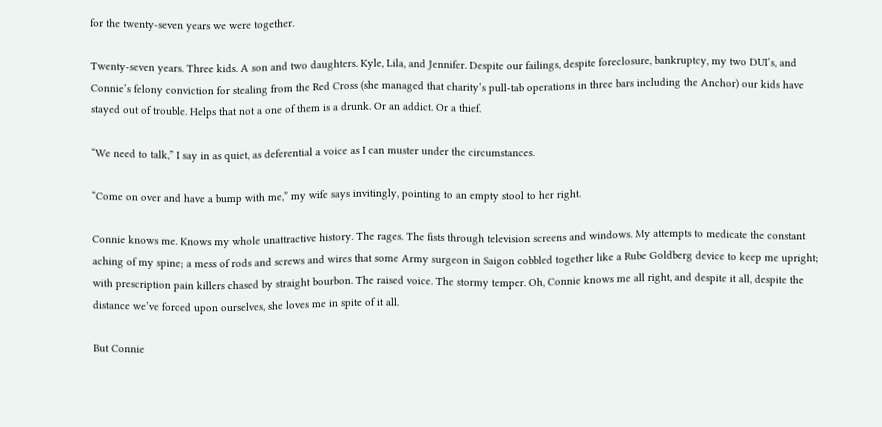for the twenty-seven years we were together.

Twenty-seven years. Three kids. A son and two daughters. Kyle, Lila, and Jennifer. Despite our failings, despite foreclosure, bankruptcy, my two DUI’s, and Connie’s felony conviction for stealing from the Red Cross (she managed that charity’s pull-tab operations in three bars including the Anchor) our kids have stayed out of trouble. Helps that not a one of them is a drunk. Or an addict. Or a thief.

“We need to talk,” I say in as quiet, as deferential a voice as I can muster under the circumstances.

“Come on over and have a bump with me,” my wife says invitingly, pointing to an empty stool to her right.

Connie knows me. Knows my whole unattractive history. The rages. The fists through television screens and windows. My attempts to medicate the constant aching of my spine; a mess of rods and screws and wires that some Army surgeon in Saigon cobbled together like a Rube Goldberg device to keep me upright; with prescription pain killers chased by straight bourbon. The raised voice. The stormy temper. Oh, Connie knows me all right, and despite it all, despite the distance we’ve forced upon ourselves, she loves me in spite of it all.

But Connie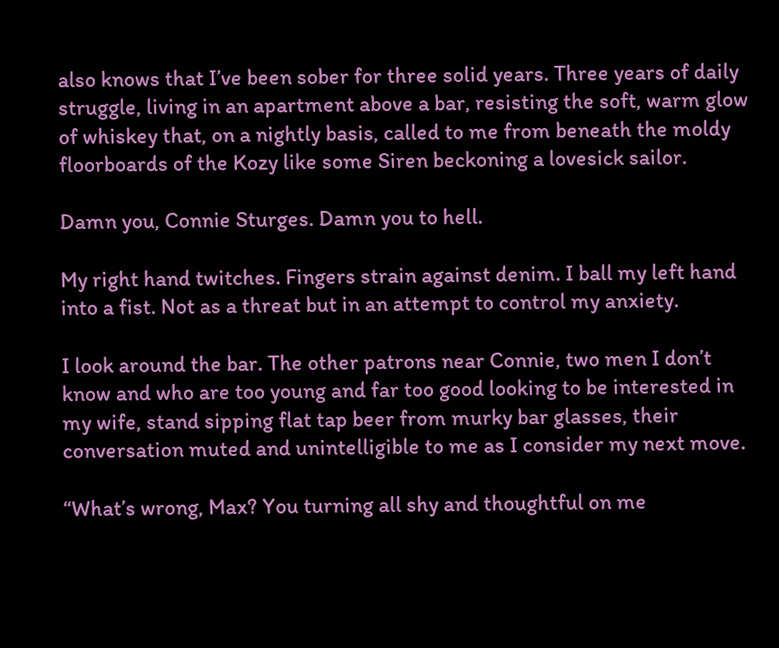also knows that I’ve been sober for three solid years. Three years of daily struggle, living in an apartment above a bar, resisting the soft, warm glow of whiskey that, on a nightly basis, called to me from beneath the moldy floorboards of the Kozy like some Siren beckoning a lovesick sailor.

Damn you, Connie Sturges. Damn you to hell.

My right hand twitches. Fingers strain against denim. I ball my left hand into a fist. Not as a threat but in an attempt to control my anxiety.

I look around the bar. The other patrons near Connie, two men I don’t know and who are too young and far too good looking to be interested in my wife, stand sipping flat tap beer from murky bar glasses, their conversation muted and unintelligible to me as I consider my next move.

“What’s wrong, Max? You turning all shy and thoughtful on me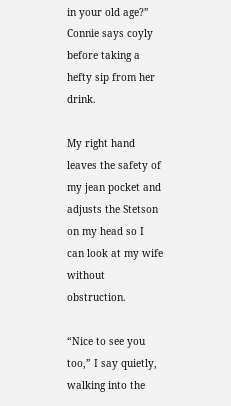in your old age?” Connie says coyly before taking a hefty sip from her drink.

My right hand leaves the safety of my jean pocket and adjusts the Stetson on my head so I can look at my wife without obstruction.

“Nice to see you too,” I say quietly, walking into the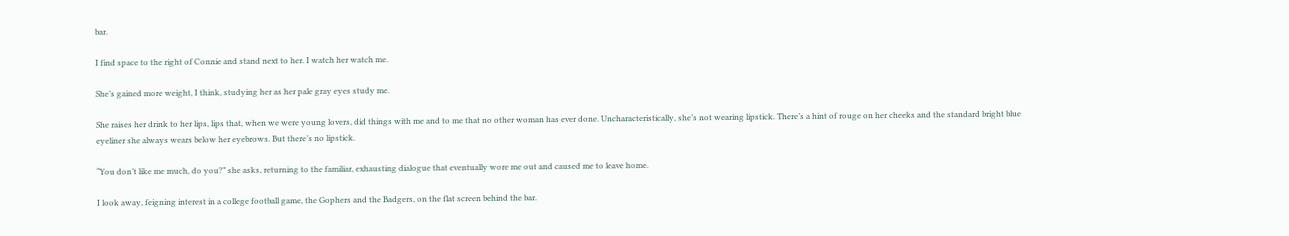bar.

I find space to the right of Connie and stand next to her. I watch her watch me.

She’s gained more weight, I think, studying her as her pale gray eyes study me.

She raises her drink to her lips, lips that, when we were young lovers, did things with me and to me that no other woman has ever done. Uncharacteristically, she’s not wearing lipstick. There’s a hint of rouge on her cheeks and the standard bright blue eyeliner she always wears below her eyebrows. But there’s no lipstick.

“You don’t like me much, do you?” she asks, returning to the familiar, exhausting dialogue that eventually wore me out and caused me to leave home.

I look away, feigning interest in a college football game, the Gophers and the Badgers, on the flat screen behind the bar.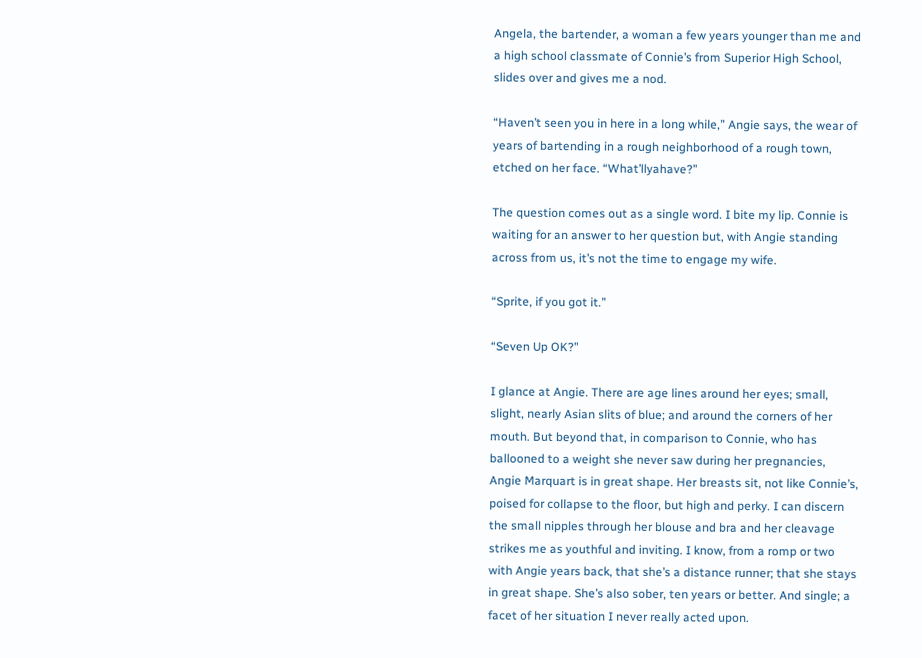Angela, the bartender, a woman a few years younger than me and a high school classmate of Connie’s from Superior High School, slides over and gives me a nod.

“Haven’t seen you in here in a long while,” Angie says, the wear of years of bartending in a rough neighborhood of a rough town, etched on her face. “What’llyahave?”

The question comes out as a single word. I bite my lip. Connie is waiting for an answer to her question but, with Angie standing across from us, it’s not the time to engage my wife.

“Sprite, if you got it.”

“Seven Up OK?”

I glance at Angie. There are age lines around her eyes; small, slight, nearly Asian slits of blue; and around the corners of her mouth. But beyond that, in comparison to Connie, who has ballooned to a weight she never saw during her pregnancies, Angie Marquart is in great shape. Her breasts sit, not like Connie’s, poised for collapse to the floor, but high and perky. I can discern the small nipples through her blouse and bra and her cleavage strikes me as youthful and inviting. I know, from a romp or two with Angie years back, that she’s a distance runner; that she stays in great shape. She’s also sober, ten years or better. And single; a facet of her situation I never really acted upon.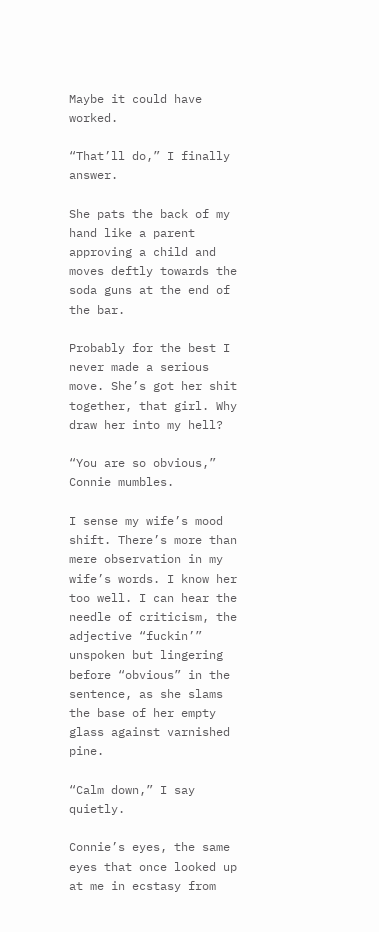Maybe it could have worked.

“That’ll do,” I finally answer.

She pats the back of my hand like a parent approving a child and moves deftly towards the soda guns at the end of the bar.

Probably for the best I never made a serious move. She’s got her shit together, that girl. Why draw her into my hell?

“You are so obvious,” Connie mumbles.

I sense my wife’s mood shift. There’s more than mere observation in my wife’s words. I know her too well. I can hear the needle of criticism, the adjective “fuckin’” unspoken but lingering before “obvious” in the sentence, as she slams the base of her empty glass against varnished pine.

“Calm down,” I say quietly.

Connie’s eyes, the same eyes that once looked up at me in ecstasy from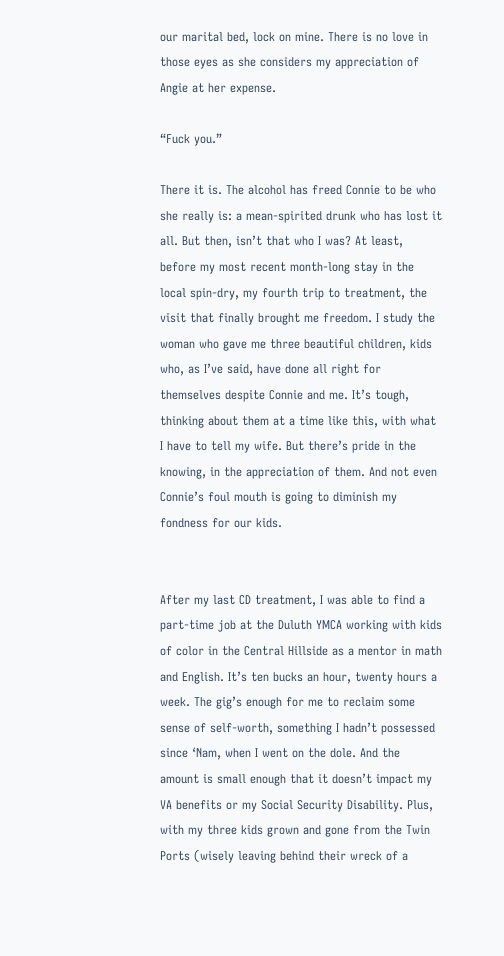our marital bed, lock on mine. There is no love in those eyes as she considers my appreciation of Angie at her expense.

“Fuck you.”

There it is. The alcohol has freed Connie to be who she really is: a mean-spirited drunk who has lost it all. But then, isn’t that who I was? At least, before my most recent month-long stay in the local spin-dry, my fourth trip to treatment, the visit that finally brought me freedom. I study the woman who gave me three beautiful children, kids who, as I’ve said, have done all right for themselves despite Connie and me. It’s tough, thinking about them at a time like this, with what I have to tell my wife. But there’s pride in the knowing, in the appreciation of them. And not even Connie’s foul mouth is going to diminish my fondness for our kids.


After my last CD treatment, I was able to find a part-time job at the Duluth YMCA working with kids of color in the Central Hillside as a mentor in math and English. It’s ten bucks an hour, twenty hours a week. The gig’s enough for me to reclaim some sense of self-worth, something I hadn’t possessed since ‘Nam, when I went on the dole. And the amount is small enough that it doesn’t impact my VA benefits or my Social Security Disability. Plus, with my three kids grown and gone from the Twin Ports (wisely leaving behind their wreck of a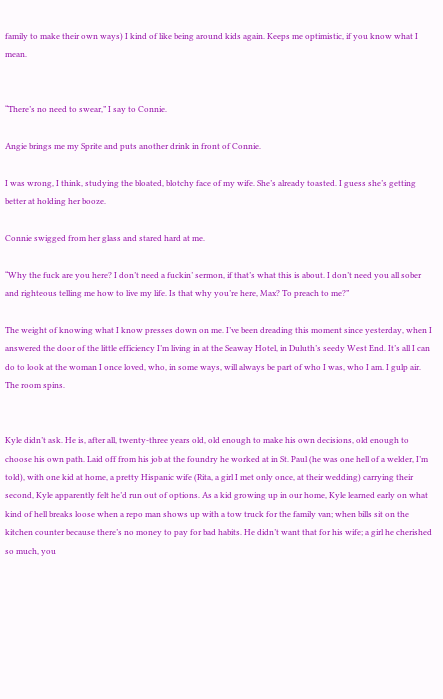family to make their own ways) I kind of like being around kids again. Keeps me optimistic, if you know what I mean.


“There’s no need to swear,” I say to Connie.

Angie brings me my Sprite and puts another drink in front of Connie.

I was wrong, I think, studying the bloated, blotchy face of my wife. She’s already toasted. I guess she’s getting better at holding her booze.

Connie swigged from her glass and stared hard at me.

“Why the fuck are you here? I don’t need a fuckin’ sermon, if that’s what this is about. I don’t need you all sober and righteous telling me how to live my life. Is that why you’re here, Max? To preach to me?”

The weight of knowing what I know presses down on me. I’ve been dreading this moment since yesterday, when I answered the door of the little efficiency I’m living in at the Seaway Hotel, in Duluth’s seedy West End. It’s all I can do to look at the woman I once loved, who, in some ways, will always be part of who I was, who I am. I gulp air. The room spins.


Kyle didn’t ask. He is, after all, twenty-three years old, old enough to make his own decisions, old enough to choose his own path. Laid off from his job at the foundry he worked at in St. Paul (he was one hell of a welder, I’m told), with one kid at home, a pretty Hispanic wife (Rita, a girl I met only once, at their wedding) carrying their second, Kyle apparently felt he’d run out of options. As a kid growing up in our home, Kyle learned early on what kind of hell breaks loose when a repo man shows up with a tow truck for the family van; when bills sit on the kitchen counter because there’s no money to pay for bad habits. He didn’t want that for his wife; a girl he cherished so much, you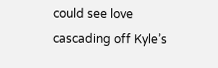could see love cascading off Kyle’s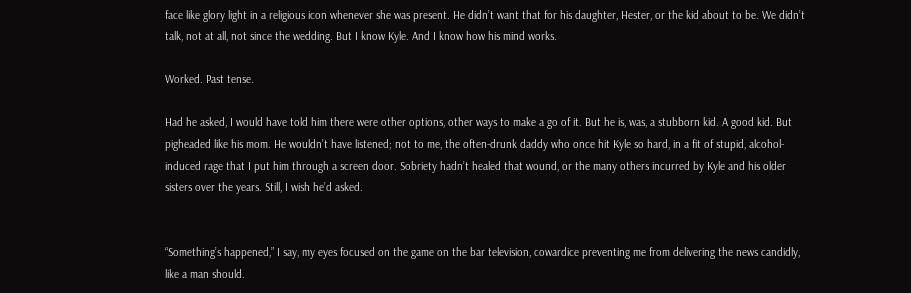face like glory light in a religious icon whenever she was present. He didn’t want that for his daughter, Hester, or the kid about to be. We didn’t talk, not at all, not since the wedding. But I know Kyle. And I know how his mind works.

Worked. Past tense.

Had he asked, I would have told him there were other options, other ways to make a go of it. But he is, was, a stubborn kid. A good kid. But pigheaded like his mom. He wouldn’t have listened; not to me, the often-drunk daddy who once hit Kyle so hard, in a fit of stupid, alcohol-induced rage that I put him through a screen door. Sobriety hadn’t healed that wound, or the many others incurred by Kyle and his older sisters over the years. Still, I wish he’d asked.


“Something’s happened,” I say, my eyes focused on the game on the bar television, cowardice preventing me from delivering the news candidly, like a man should.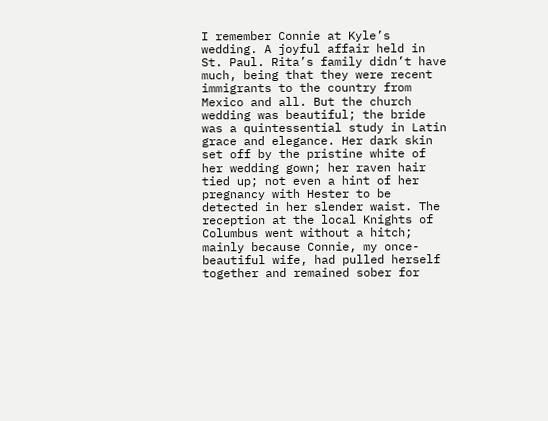I remember Connie at Kyle’s wedding. A joyful affair held in St. Paul. Rita’s family didn’t have much, being that they were recent immigrants to the country from Mexico and all. But the church wedding was beautiful; the bride was a quintessential study in Latin grace and elegance. Her dark skin set off by the pristine white of her wedding gown; her raven hair tied up; not even a hint of her pregnancy with Hester to be detected in her slender waist. The reception at the local Knights of Columbus went without a hitch; mainly because Connie, my once-beautiful wife, had pulled herself together and remained sober for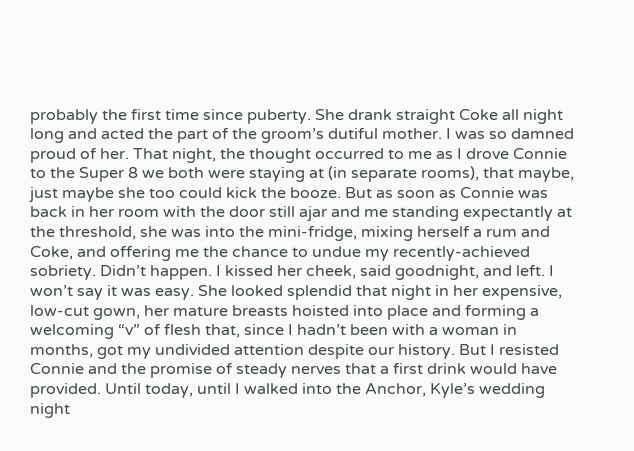probably the first time since puberty. She drank straight Coke all night long and acted the part of the groom’s dutiful mother. I was so damned proud of her. That night, the thought occurred to me as I drove Connie to the Super 8 we both were staying at (in separate rooms), that maybe, just maybe she too could kick the booze. But as soon as Connie was back in her room with the door still ajar and me standing expectantly at the threshold, she was into the mini-fridge, mixing herself a rum and Coke, and offering me the chance to undue my recently-achieved sobriety. Didn’t happen. I kissed her cheek, said goodnight, and left. I won’t say it was easy. She looked splendid that night in her expensive, low-cut gown, her mature breasts hoisted into place and forming a welcoming “v” of flesh that, since I hadn’t been with a woman in months, got my undivided attention despite our history. But I resisted Connie and the promise of steady nerves that a first drink would have provided. Until today, until I walked into the Anchor, Kyle’s wedding night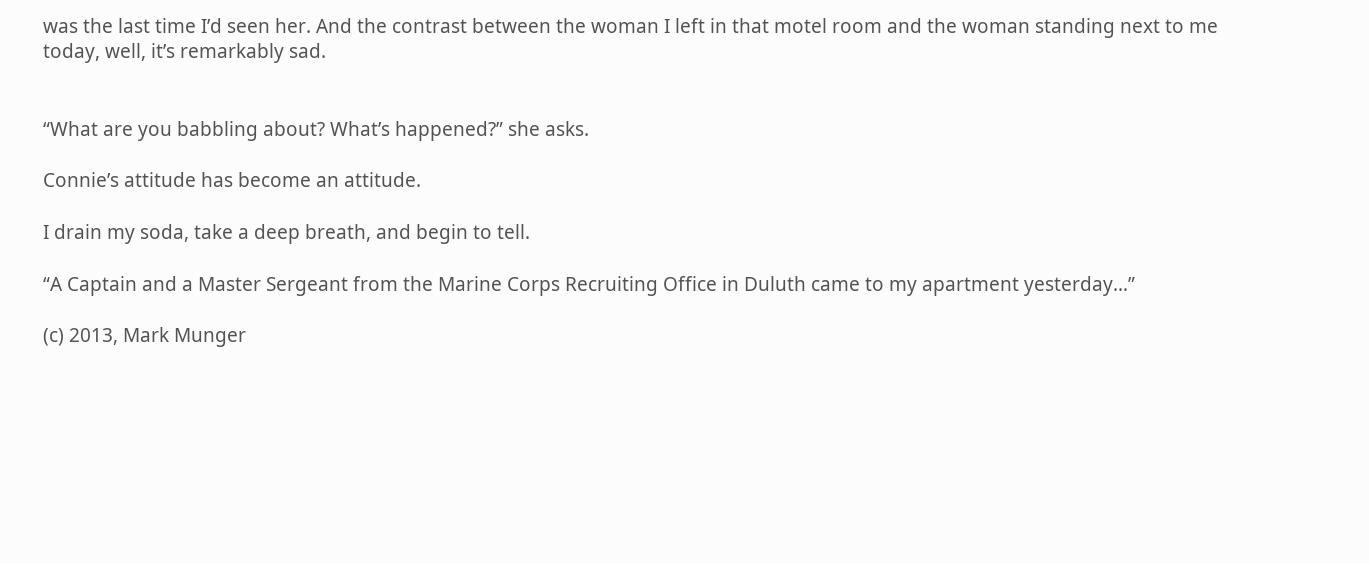was the last time I’d seen her. And the contrast between the woman I left in that motel room and the woman standing next to me today, well, it’s remarkably sad.


“What are you babbling about? What’s happened?” she asks.

Connie’s attitude has become an attitude.

I drain my soda, take a deep breath, and begin to tell.

“A Captain and a Master Sergeant from the Marine Corps Recruiting Office in Duluth came to my apartment yesterday…”

(c) 2013, Mark Munger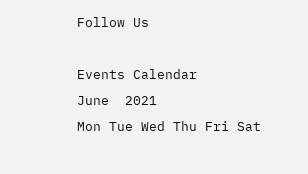Follow Us

Events Calendar
June  2021
Mon Tue Wed Thu Fri Sat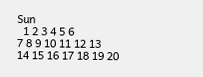Sun
  1 2 3 4 5 6
7 8 9 10 11 12 13
14 15 16 17 18 19 20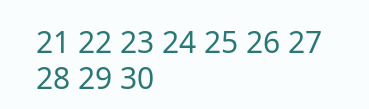21 22 23 24 25 26 27
28 29 30